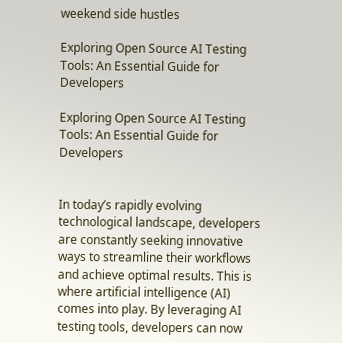weekend side hustles

Exploring Open Source AI Testing Tools: An Essential Guide for Developers

Exploring Open Source AI Testing Tools: An Essential Guide for Developers


In today’s rapidly evolving technological landscape, developers are constantly seeking innovative ways to streamline their workflows and achieve optimal results. This is where artificial intelligence (AI) comes into play. By leveraging AI testing tools, developers can now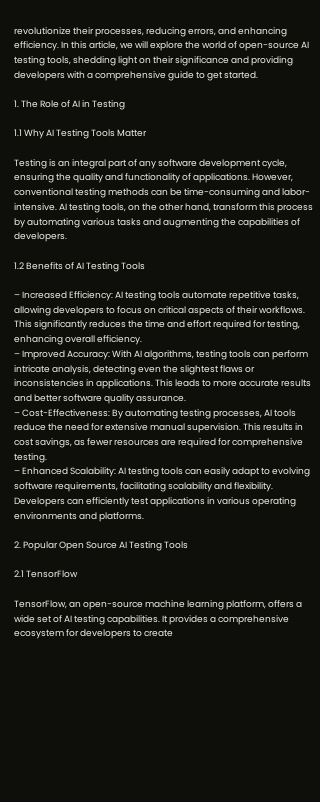revolutionize their processes, reducing errors, and enhancing efficiency. In this article, we will explore the world of open-source AI testing tools, shedding light on their significance and providing developers with a comprehensive guide to get started.

1. The Role of AI in Testing

1.1 Why AI Testing Tools Matter

Testing is an integral part of any software development cycle, ensuring the quality and functionality of applications. However, conventional testing methods can be time-consuming and labor-intensive. AI testing tools, on the other hand, transform this process by automating various tasks and augmenting the capabilities of developers.

1.2 Benefits of AI Testing Tools

– Increased Efficiency: AI testing tools automate repetitive tasks, allowing developers to focus on critical aspects of their workflows. This significantly reduces the time and effort required for testing, enhancing overall efficiency.
– Improved Accuracy: With AI algorithms, testing tools can perform intricate analysis, detecting even the slightest flaws or inconsistencies in applications. This leads to more accurate results and better software quality assurance.
– Cost-Effectiveness: By automating testing processes, AI tools reduce the need for extensive manual supervision. This results in cost savings, as fewer resources are required for comprehensive testing.
– Enhanced Scalability: AI testing tools can easily adapt to evolving software requirements, facilitating scalability and flexibility. Developers can efficiently test applications in various operating environments and platforms.

2. Popular Open Source AI Testing Tools

2.1 TensorFlow

TensorFlow, an open-source machine learning platform, offers a wide set of AI testing capabilities. It provides a comprehensive ecosystem for developers to create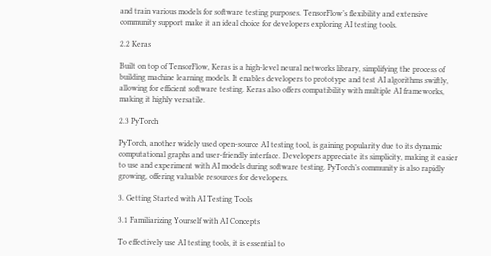and train various models for software testing purposes. TensorFlow’s flexibility and extensive community support make it an ideal choice for developers exploring AI testing tools.

2.2 Keras

Built on top of TensorFlow, Keras is a high-level neural networks library, simplifying the process of building machine learning models. It enables developers to prototype and test AI algorithms swiftly, allowing for efficient software testing. Keras also offers compatibility with multiple AI frameworks, making it highly versatile.

2.3 PyTorch

PyTorch, another widely used open-source AI testing tool, is gaining popularity due to its dynamic computational graphs and user-friendly interface. Developers appreciate its simplicity, making it easier to use and experiment with AI models during software testing. PyTorch’s community is also rapidly growing, offering valuable resources for developers.

3. Getting Started with AI Testing Tools

3.1 Familiarizing Yourself with AI Concepts

To effectively use AI testing tools, it is essential to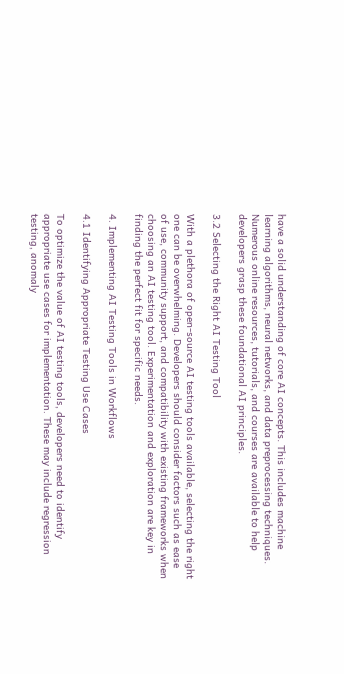have a solid understanding of core AI concepts. This includes machine learning algorithms, neural networks, and data preprocessing techniques. Numerous online resources, tutorials, and courses are available to help developers grasp these foundational AI principles.

3.2 Selecting the Right AI Testing Tool

With a plethora of open-source AI testing tools available, selecting the right one can be overwhelming. Developers should consider factors such as ease of use, community support, and compatibility with existing frameworks when choosing an AI testing tool. Experimentation and exploration are key in finding the perfect fit for specific needs.

4. Implementing AI Testing Tools in Workflows

4.1 Identifying Appropriate Testing Use Cases

To optimize the value of AI testing tools, developers need to identify appropriate use cases for implementation. These may include regression testing, anomaly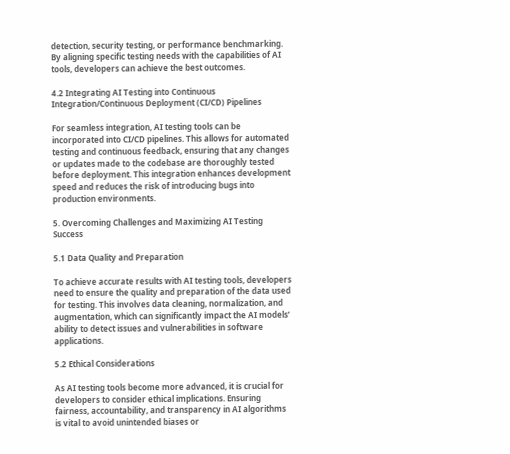detection, security testing, or performance benchmarking. By aligning specific testing needs with the capabilities of AI tools, developers can achieve the best outcomes.

4.2 Integrating AI Testing into Continuous Integration/Continuous Deployment (CI/CD) Pipelines

For seamless integration, AI testing tools can be incorporated into CI/CD pipelines. This allows for automated testing and continuous feedback, ensuring that any changes or updates made to the codebase are thoroughly tested before deployment. This integration enhances development speed and reduces the risk of introducing bugs into production environments.

5. Overcoming Challenges and Maximizing AI Testing Success

5.1 Data Quality and Preparation

To achieve accurate results with AI testing tools, developers need to ensure the quality and preparation of the data used for testing. This involves data cleaning, normalization, and augmentation, which can significantly impact the AI models’ ability to detect issues and vulnerabilities in software applications.

5.2 Ethical Considerations

As AI testing tools become more advanced, it is crucial for developers to consider ethical implications. Ensuring fairness, accountability, and transparency in AI algorithms is vital to avoid unintended biases or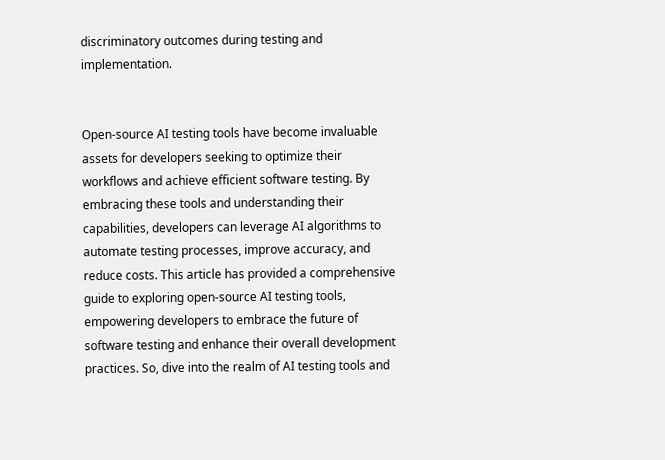discriminatory outcomes during testing and implementation.


Open-source AI testing tools have become invaluable assets for developers seeking to optimize their workflows and achieve efficient software testing. By embracing these tools and understanding their capabilities, developers can leverage AI algorithms to automate testing processes, improve accuracy, and reduce costs. This article has provided a comprehensive guide to exploring open-source AI testing tools, empowering developers to embrace the future of software testing and enhance their overall development practices. So, dive into the realm of AI testing tools and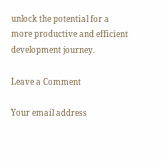unlock the potential for a more productive and efficient development journey.

Leave a Comment

Your email address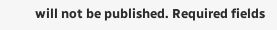will not be published. Required fields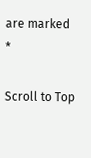are marked *

Scroll to Top